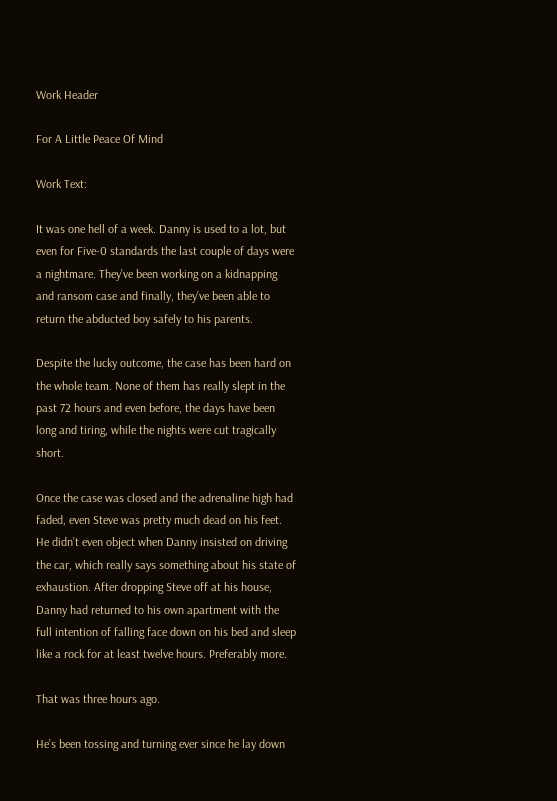Work Header

For A Little Peace Of Mind

Work Text:

It was one hell of a week. Danny is used to a lot, but even for Five-0 standards the last couple of days were a nightmare. They’ve been working on a kidnapping and ransom case and finally, they’ve been able to return the abducted boy safely to his parents.

Despite the lucky outcome, the case has been hard on the whole team. None of them has really slept in the past 72 hours and even before, the days have been long and tiring, while the nights were cut tragically short.

Once the case was closed and the adrenaline high had faded, even Steve was pretty much dead on his feet. He didn’t even object when Danny insisted on driving the car, which really says something about his state of exhaustion. After dropping Steve off at his house, Danny had returned to his own apartment with the full intention of falling face down on his bed and sleep like a rock for at least twelve hours. Preferably more.

That was three hours ago.

He’s been tossing and turning ever since he lay down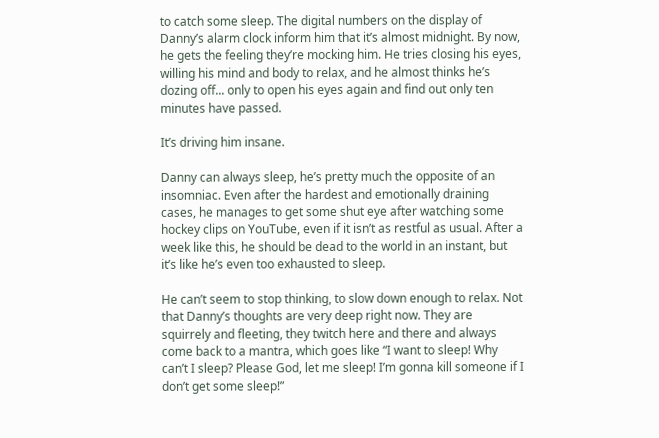to catch some sleep. The digital numbers on the display of Danny’s alarm clock inform him that it’s almost midnight. By now, he gets the feeling they’re mocking him. He tries closing his eyes, willing his mind and body to relax, and he almost thinks he’s dozing off... only to open his eyes again and find out only ten minutes have passed.

It’s driving him insane.

Danny can always sleep, he’s pretty much the opposite of an insomniac. Even after the hardest and emotionally draining cases, he manages to get some shut eye after watching some hockey clips on YouTube, even if it isn’t as restful as usual. After a week like this, he should be dead to the world in an instant, but it’s like he’s even too exhausted to sleep.

He can’t seem to stop thinking, to slow down enough to relax. Not that Danny’s thoughts are very deep right now. They are squirrely and fleeting, they twitch here and there and always come back to a mantra, which goes like “I want to sleep! Why can’t I sleep? Please God, let me sleep! I’m gonna kill someone if I don’t get some sleep!”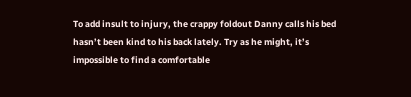To add insult to injury, the crappy foldout Danny calls his bed hasn’t been kind to his back lately. Try as he might, it’s impossible to find a comfortable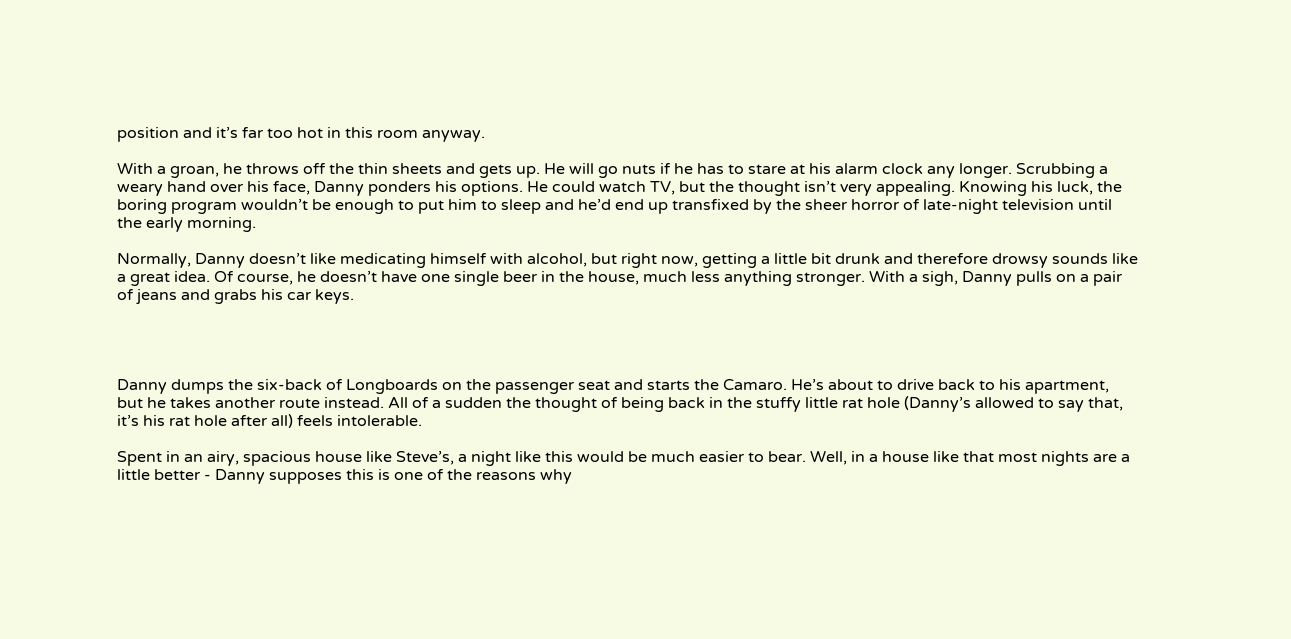position and it’s far too hot in this room anyway.

With a groan, he throws off the thin sheets and gets up. He will go nuts if he has to stare at his alarm clock any longer. Scrubbing a weary hand over his face, Danny ponders his options. He could watch TV, but the thought isn’t very appealing. Knowing his luck, the boring program wouldn’t be enough to put him to sleep and he’d end up transfixed by the sheer horror of late-night television until the early morning.

Normally, Danny doesn’t like medicating himself with alcohol, but right now, getting a little bit drunk and therefore drowsy sounds like a great idea. Of course, he doesn’t have one single beer in the house, much less anything stronger. With a sigh, Danny pulls on a pair of jeans and grabs his car keys.




Danny dumps the six-back of Longboards on the passenger seat and starts the Camaro. He’s about to drive back to his apartment, but he takes another route instead. All of a sudden the thought of being back in the stuffy little rat hole (Danny’s allowed to say that, it’s his rat hole after all) feels intolerable.

Spent in an airy, spacious house like Steve’s, a night like this would be much easier to bear. Well, in a house like that most nights are a little better - Danny supposes this is one of the reasons why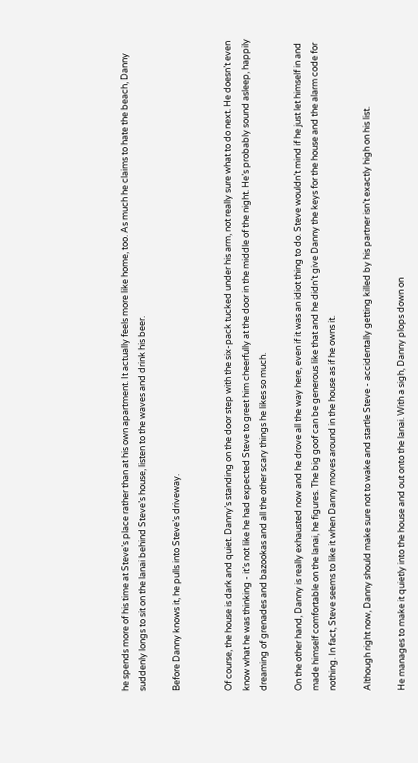he spends more of his time at Steve’s place rather than at his own apartment. It actually feels more like home, too. As much he claims to hate the beach, Danny suddenly longs to sit on the lanai behind Steve’s house, listen to the waves and drink his beer.

Before Danny knows it, he pulls into Steve’s driveway.


Of course, the house is dark and quiet. Danny’s standing on the door step with the six-pack tucked under his arm, not really sure what to do next. He doesn’t even know what he was thinking - it’s not like he had expected Steve to greet him cheerfully at the door in the middle of the night. He’s probably sound asleep, happily dreaming of grenades and bazookas and all the other scary things he likes so much.

On the other hand, Danny is really exhausted now and he drove all the way here, even if it was an idiot thing to do. Steve wouldn’t mind if he just let himself in and made himself comfortable on the lanai, he figures. The big goof can be generous like that and he didn’t give Danny the keys for the house and the alarm code for nothing. In fact, Steve seems to like it when Danny moves around in the house as if he owns it.

Although right now, Danny should make sure not to wake and startle Steve - accidentally getting killed by his partner isn’t exactly high on his list.

He manages to make it quietly into the house and out onto the lanai. With a sigh, Danny plops down on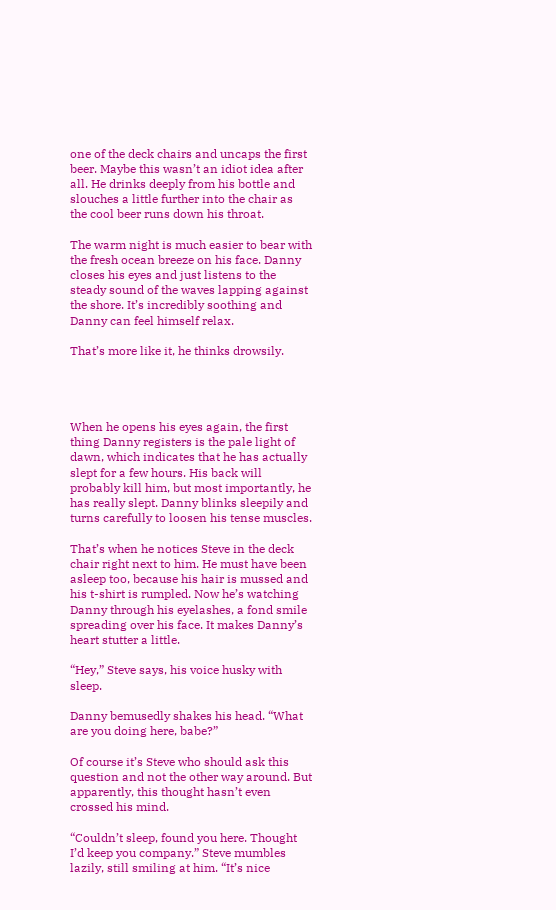one of the deck chairs and uncaps the first beer. Maybe this wasn’t an idiot idea after all. He drinks deeply from his bottle and slouches a little further into the chair as the cool beer runs down his throat.

The warm night is much easier to bear with the fresh ocean breeze on his face. Danny closes his eyes and just listens to the steady sound of the waves lapping against the shore. It’s incredibly soothing and Danny can feel himself relax.

That’s more like it, he thinks drowsily.




When he opens his eyes again, the first thing Danny registers is the pale light of dawn, which indicates that he has actually slept for a few hours. His back will probably kill him, but most importantly, he has really slept. Danny blinks sleepily and turns carefully to loosen his tense muscles.

That’s when he notices Steve in the deck chair right next to him. He must have been asleep too, because his hair is mussed and his t-shirt is rumpled. Now he’s watching Danny through his eyelashes, a fond smile spreading over his face. It makes Danny’s heart stutter a little.

“Hey,” Steve says, his voice husky with sleep.

Danny bemusedly shakes his head. “What are you doing here, babe?”

Of course it’s Steve who should ask this question and not the other way around. But apparently, this thought hasn’t even crossed his mind.

“Couldn’t sleep, found you here. Thought I’d keep you company.” Steve mumbles lazily, still smiling at him. “It’s nice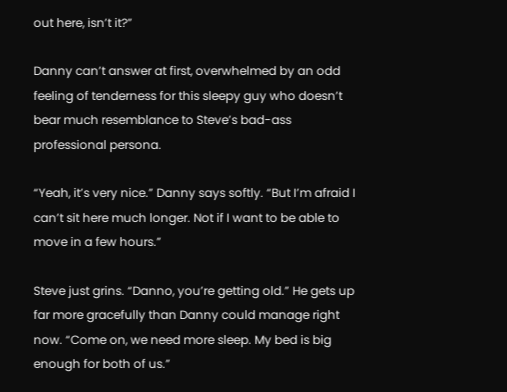out here, isn’t it?”

Danny can’t answer at first, overwhelmed by an odd feeling of tenderness for this sleepy guy who doesn’t bear much resemblance to Steve’s bad-ass professional persona.

“Yeah, it’s very nice.” Danny says softly. “But I’m afraid I can’t sit here much longer. Not if I want to be able to move in a few hours.”

Steve just grins. “Danno, you’re getting old.” He gets up far more gracefully than Danny could manage right now. “Come on, we need more sleep. My bed is big enough for both of us.”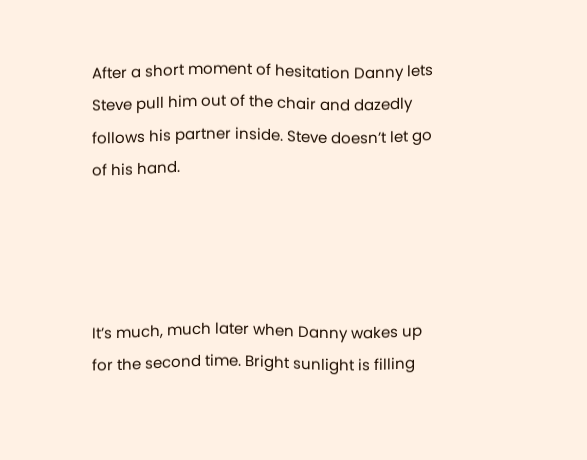After a short moment of hesitation Danny lets Steve pull him out of the chair and dazedly follows his partner inside. Steve doesn’t let go of his hand.




It’s much, much later when Danny wakes up for the second time. Bright sunlight is filling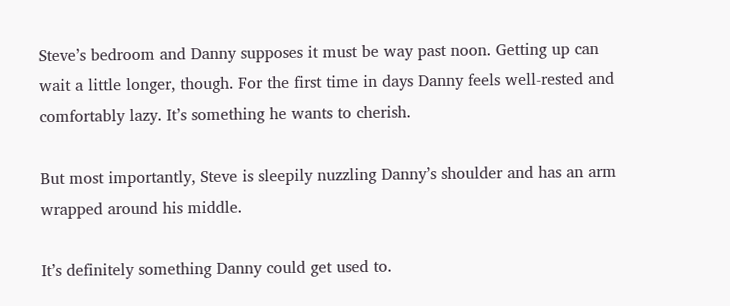Steve’s bedroom and Danny supposes it must be way past noon. Getting up can wait a little longer, though. For the first time in days Danny feels well-rested and comfortably lazy. It’s something he wants to cherish.

But most importantly, Steve is sleepily nuzzling Danny’s shoulder and has an arm wrapped around his middle.

It’s definitely something Danny could get used to.